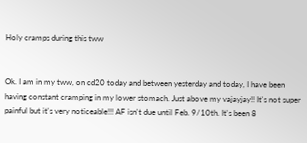Holy cramps during this tww


Ok. I am in my tww, on cd20 today and between yesterday and today, I have been having constant cramping in my lower stomach. Just above my vajayjay!! It's not super painful but it's very noticeable!!! AF isn't due until Feb. 9/10th. It's been 8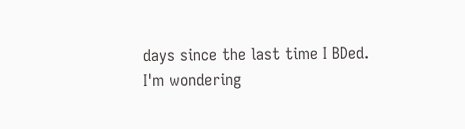days since the last time I BDed. I'm wondering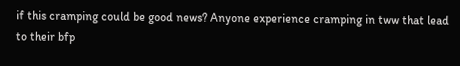if this cramping could be good news? Anyone experience cramping in tww that lead to their bfp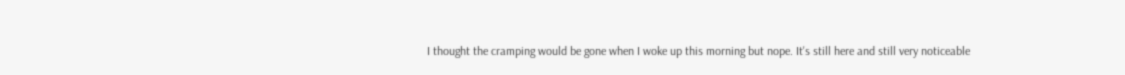I thought the cramping would be gone when I woke up this morning but nope. It's still here and still very noticeable